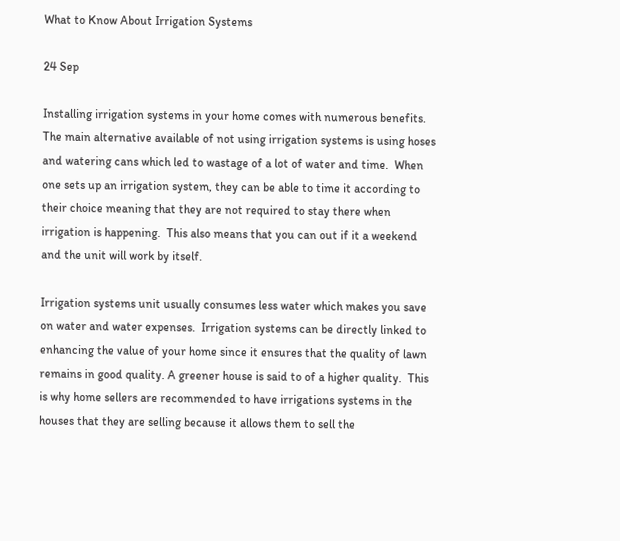What to Know About Irrigation Systems

24 Sep

Installing irrigation systems in your home comes with numerous benefits.  The main alternative available of not using irrigation systems is using hoses and watering cans which led to wastage of a lot of water and time.  When one sets up an irrigation system, they can be able to time it according to their choice meaning that they are not required to stay there when irrigation is happening.  This also means that you can out if it a weekend and the unit will work by itself.

Irrigation systems unit usually consumes less water which makes you save on water and water expenses.  Irrigation systems can be directly linked to enhancing the value of your home since it ensures that the quality of lawn remains in good quality. A greener house is said to of a higher quality.  This is why home sellers are recommended to have irrigations systems in the houses that they are selling because it allows them to sell the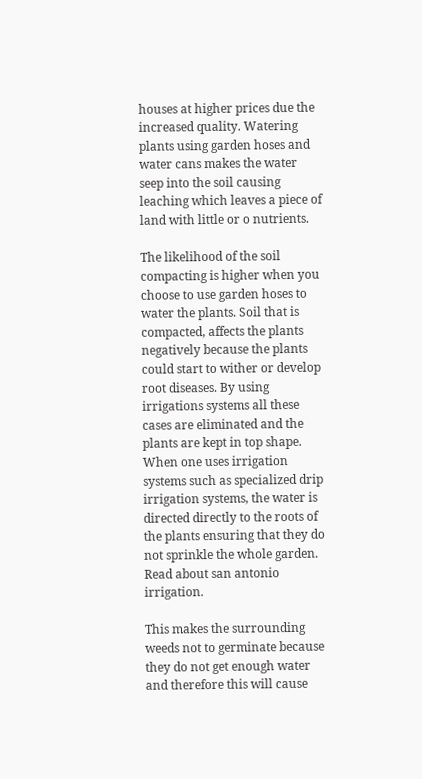houses at higher prices due the increased quality. Watering plants using garden hoses and water cans makes the water seep into the soil causing leaching which leaves a piece of land with little or o nutrients.

The likelihood of the soil compacting is higher when you choose to use garden hoses to water the plants. Soil that is compacted, affects the plants negatively because the plants could start to wither or develop root diseases. By using irrigations systems all these cases are eliminated and the plants are kept in top shape.  When one uses irrigation systems such as specialized drip irrigation systems, the water is directed directly to the roots of the plants ensuring that they do not sprinkle the whole garden. Read about san antonio irrigation.

This makes the surrounding weeds not to germinate because they do not get enough water and therefore this will cause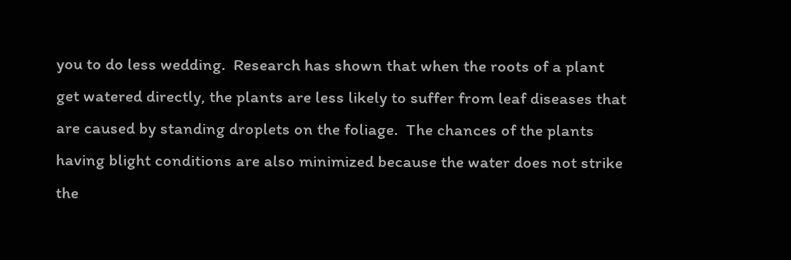you to do less wedding.  Research has shown that when the roots of a plant get watered directly, the plants are less likely to suffer from leaf diseases that are caused by standing droplets on the foliage.  The chances of the plants having blight conditions are also minimized because the water does not strike the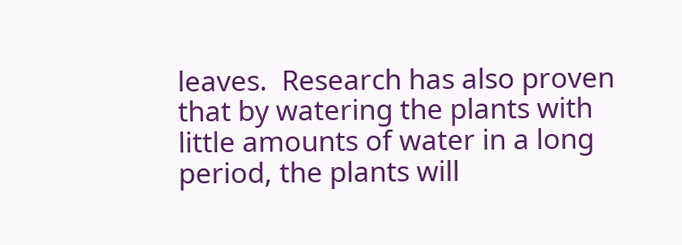leaves.  Research has also proven that by watering the plants with little amounts of water in a long period, the plants will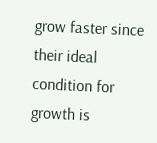grow faster since their ideal condition for growth is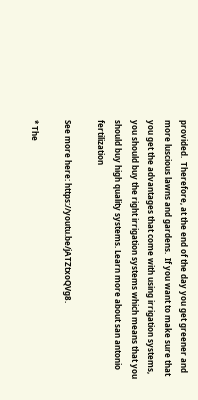provided.  Therefore, at the end of the day you get greener and more luscious lawns and gardens.  If you want to make sure that you get the advantages that come with using irrigation systems, you should buy the right irrigation systems which means that you should buy high quality systems. Learn more about san antonio fertilization

See more here: https://youtu.be/jATZtxoQVg8.

* The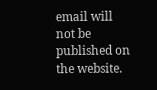email will not be published on the website.